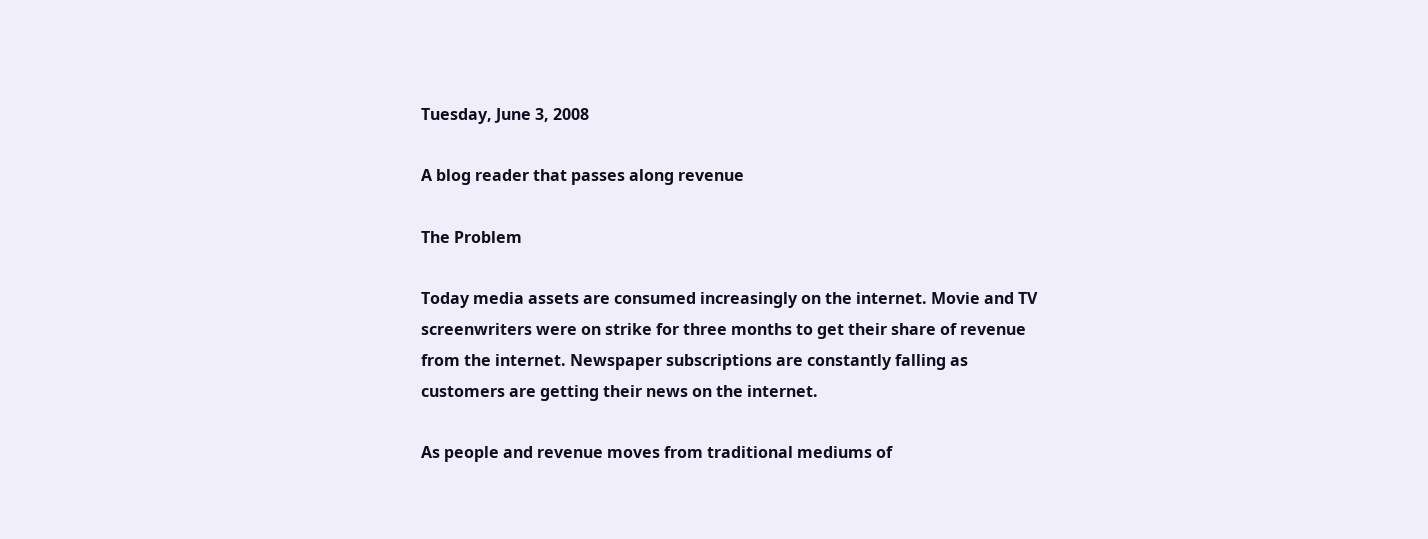Tuesday, June 3, 2008

A blog reader that passes along revenue

The Problem

Today media assets are consumed increasingly on the internet. Movie and TV screenwriters were on strike for three months to get their share of revenue from the internet. Newspaper subscriptions are constantly falling as customers are getting their news on the internet.

As people and revenue moves from traditional mediums of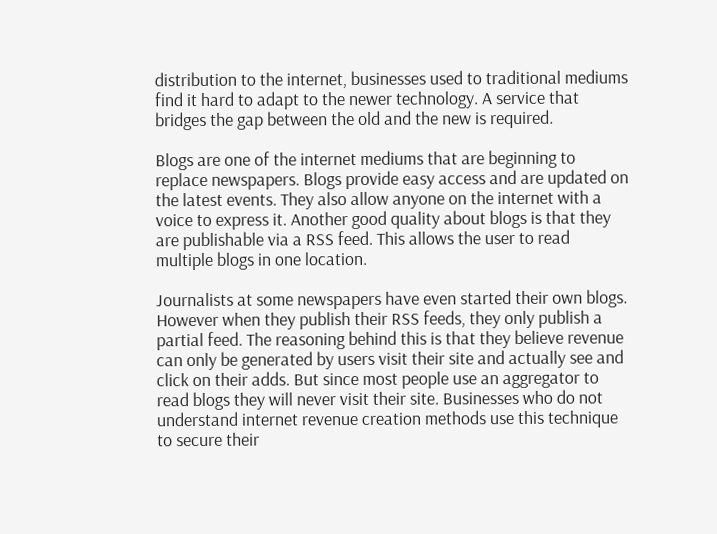distribution to the internet, businesses used to traditional mediums find it hard to adapt to the newer technology. A service that bridges the gap between the old and the new is required.

Blogs are one of the internet mediums that are beginning to replace newspapers. Blogs provide easy access and are updated on the latest events. They also allow anyone on the internet with a voice to express it. Another good quality about blogs is that they are publishable via a RSS feed. This allows the user to read multiple blogs in one location.

Journalists at some newspapers have even started their own blogs. However when they publish their RSS feeds, they only publish a partial feed. The reasoning behind this is that they believe revenue can only be generated by users visit their site and actually see and click on their adds. But since most people use an aggregator to read blogs they will never visit their site. Businesses who do not understand internet revenue creation methods use this technique to secure their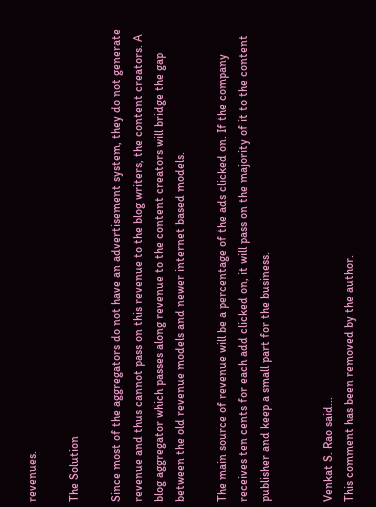revenues.

The Solution

Since most of the aggregators do not have an advertisement system, they do not generate revenue and thus cannot pass on this revenue to the blog writers, the content creators. A blog aggregator which passes along revenue to the content creators will bridge the gap between the old revenue models and newer internet based models.

The main source of revenue will be a percentage of the ads clicked on. If the company receives ten cents for each add clicked on, it will pass on the majority of it to the content publisher and keep a small part for the business.


Venkat S. Rao said...
This comment has been removed by the author.